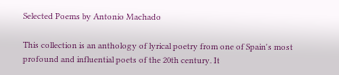Selected Poems by Antonio Machado

This collection is an anthology of lyrical poetry from one of Spain's most profound and influential poets of the 20th century. It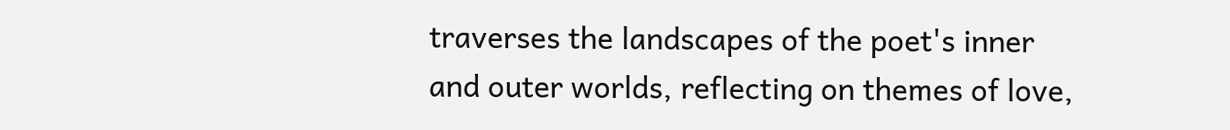traverses the landscapes of the poet's inner and outer worlds, reflecting on themes of love,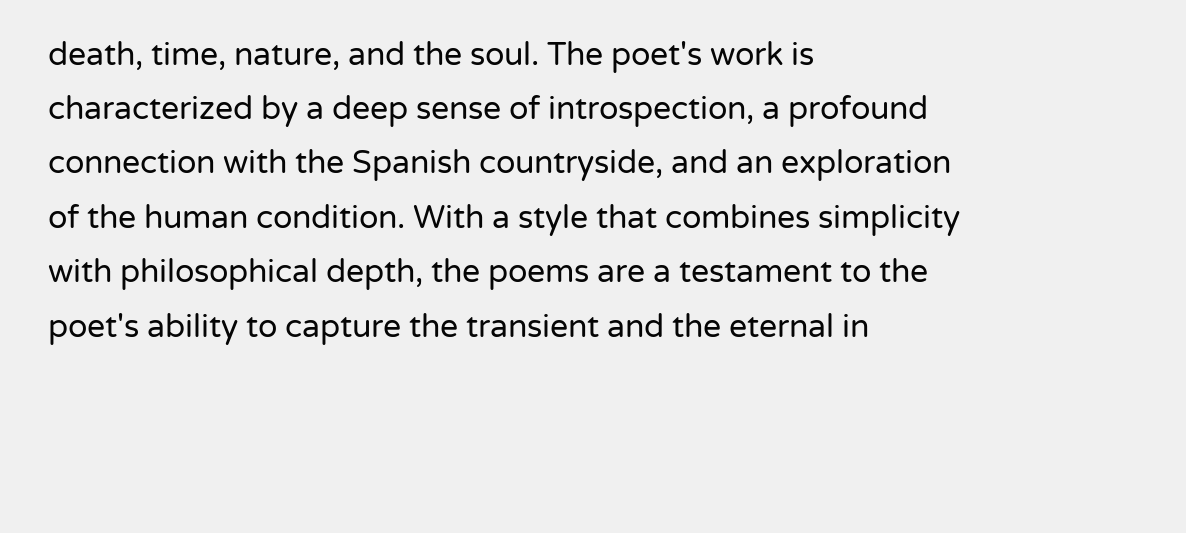death, time, nature, and the soul. The poet's work is characterized by a deep sense of introspection, a profound connection with the Spanish countryside, and an exploration of the human condition. With a style that combines simplicity with philosophical depth, the poems are a testament to the poet's ability to capture the transient and the eternal in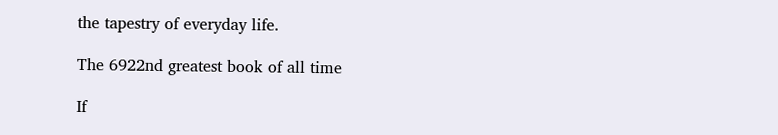the tapestry of everyday life.

The 6922nd greatest book of all time

If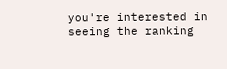you're interested in seeing the ranking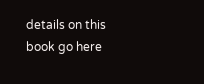details on this book go here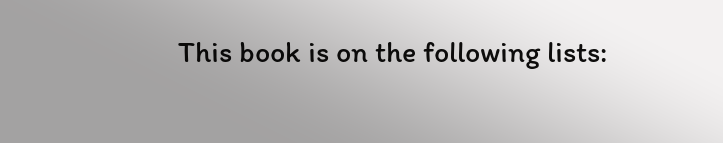This book is on the following lists: